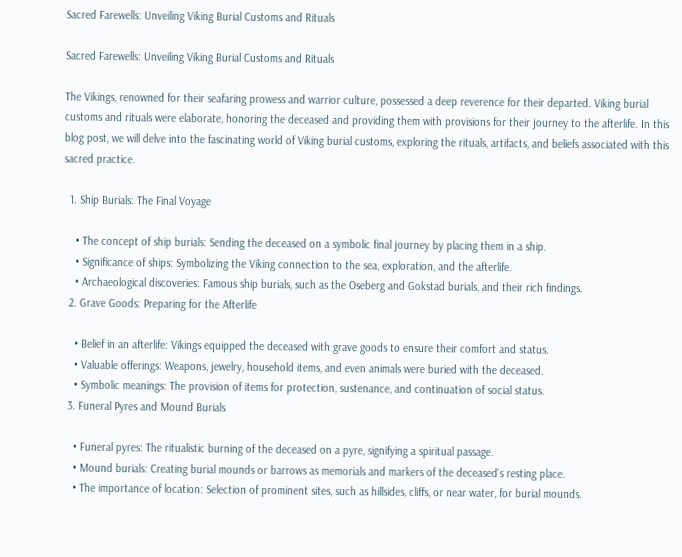Sacred Farewells: Unveiling Viking Burial Customs and Rituals

Sacred Farewells: Unveiling Viking Burial Customs and Rituals

The Vikings, renowned for their seafaring prowess and warrior culture, possessed a deep reverence for their departed. Viking burial customs and rituals were elaborate, honoring the deceased and providing them with provisions for their journey to the afterlife. In this blog post, we will delve into the fascinating world of Viking burial customs, exploring the rituals, artifacts, and beliefs associated with this sacred practice.

  1. Ship Burials: The Final Voyage

    • The concept of ship burials: Sending the deceased on a symbolic final journey by placing them in a ship.
    • Significance of ships: Symbolizing the Viking connection to the sea, exploration, and the afterlife.
    • Archaeological discoveries: Famous ship burials, such as the Oseberg and Gokstad burials, and their rich findings.
  2. Grave Goods: Preparing for the Afterlife

    • Belief in an afterlife: Vikings equipped the deceased with grave goods to ensure their comfort and status.
    • Valuable offerings: Weapons, jewelry, household items, and even animals were buried with the deceased.
    • Symbolic meanings: The provision of items for protection, sustenance, and continuation of social status.
  3. Funeral Pyres and Mound Burials

    • Funeral pyres: The ritualistic burning of the deceased on a pyre, signifying a spiritual passage.
    • Mound burials: Creating burial mounds or barrows as memorials and markers of the deceased's resting place.
    • The importance of location: Selection of prominent sites, such as hillsides, cliffs, or near water, for burial mounds.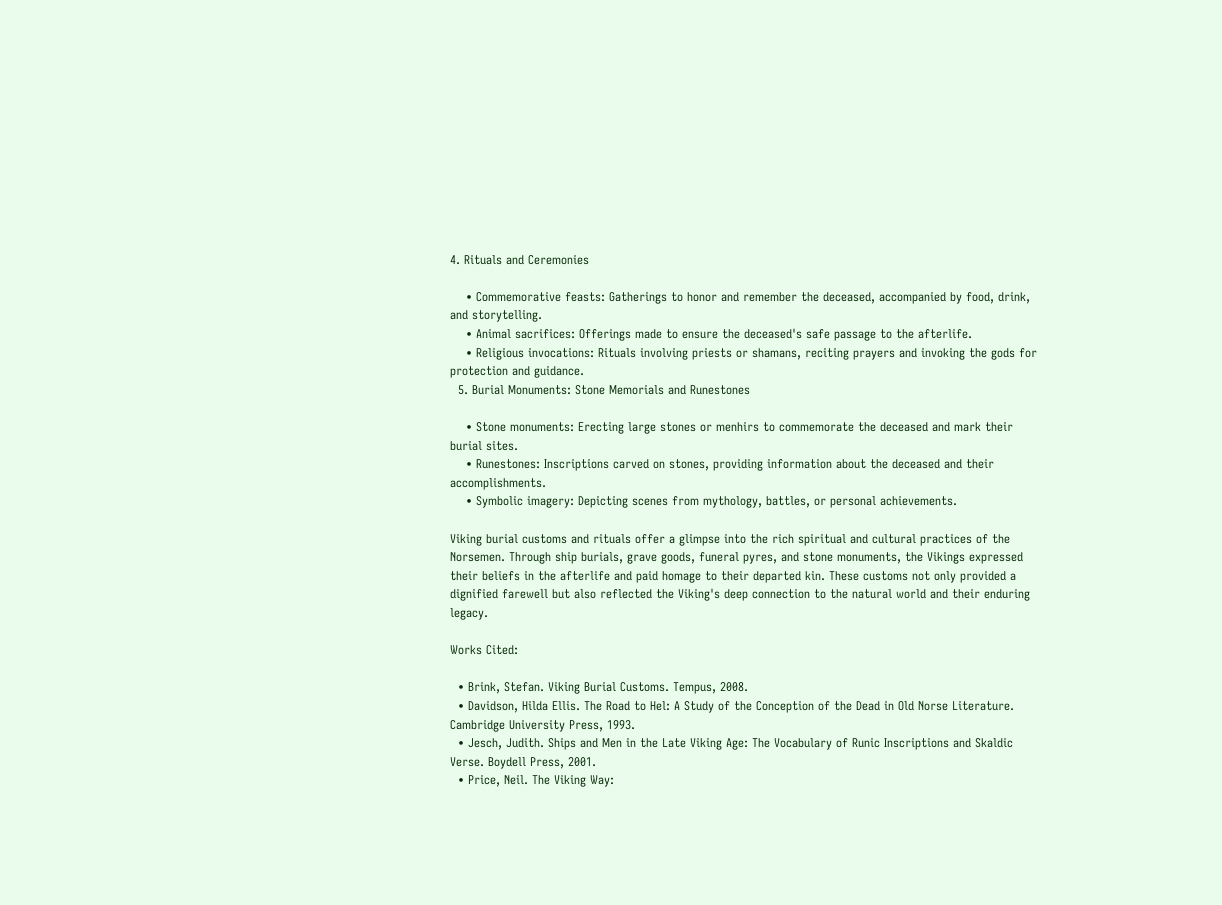4. Rituals and Ceremonies

    • Commemorative feasts: Gatherings to honor and remember the deceased, accompanied by food, drink, and storytelling.
    • Animal sacrifices: Offerings made to ensure the deceased's safe passage to the afterlife.
    • Religious invocations: Rituals involving priests or shamans, reciting prayers and invoking the gods for protection and guidance.
  5. Burial Monuments: Stone Memorials and Runestones

    • Stone monuments: Erecting large stones or menhirs to commemorate the deceased and mark their burial sites.
    • Runestones: Inscriptions carved on stones, providing information about the deceased and their accomplishments.
    • Symbolic imagery: Depicting scenes from mythology, battles, or personal achievements.

Viking burial customs and rituals offer a glimpse into the rich spiritual and cultural practices of the Norsemen. Through ship burials, grave goods, funeral pyres, and stone monuments, the Vikings expressed their beliefs in the afterlife and paid homage to their departed kin. These customs not only provided a dignified farewell but also reflected the Viking's deep connection to the natural world and their enduring legacy.

Works Cited:

  • Brink, Stefan. Viking Burial Customs. Tempus, 2008.
  • Davidson, Hilda Ellis. The Road to Hel: A Study of the Conception of the Dead in Old Norse Literature. Cambridge University Press, 1993.
  • Jesch, Judith. Ships and Men in the Late Viking Age: The Vocabulary of Runic Inscriptions and Skaldic Verse. Boydell Press, 2001.
  • Price, Neil. The Viking Way: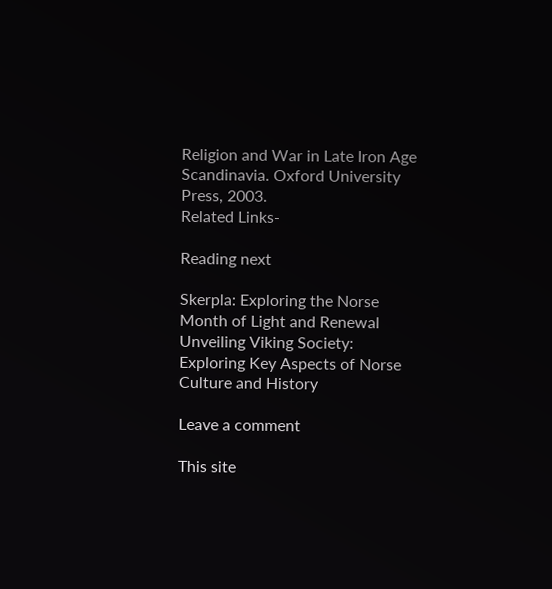Religion and War in Late Iron Age Scandinavia. Oxford University Press, 2003.
Related Links-

Reading next

Skerpla: Exploring the Norse Month of Light and Renewal
Unveiling Viking Society: Exploring Key Aspects of Norse Culture and History

Leave a comment

This site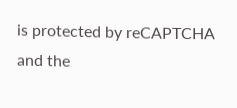is protected by reCAPTCHA and the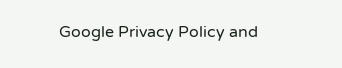Google Privacy Policy and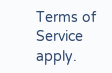Terms of Service apply.